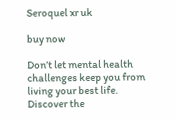Seroquel xr uk

buy now

Don’t let mental health challenges keep you from living your best life. Discover the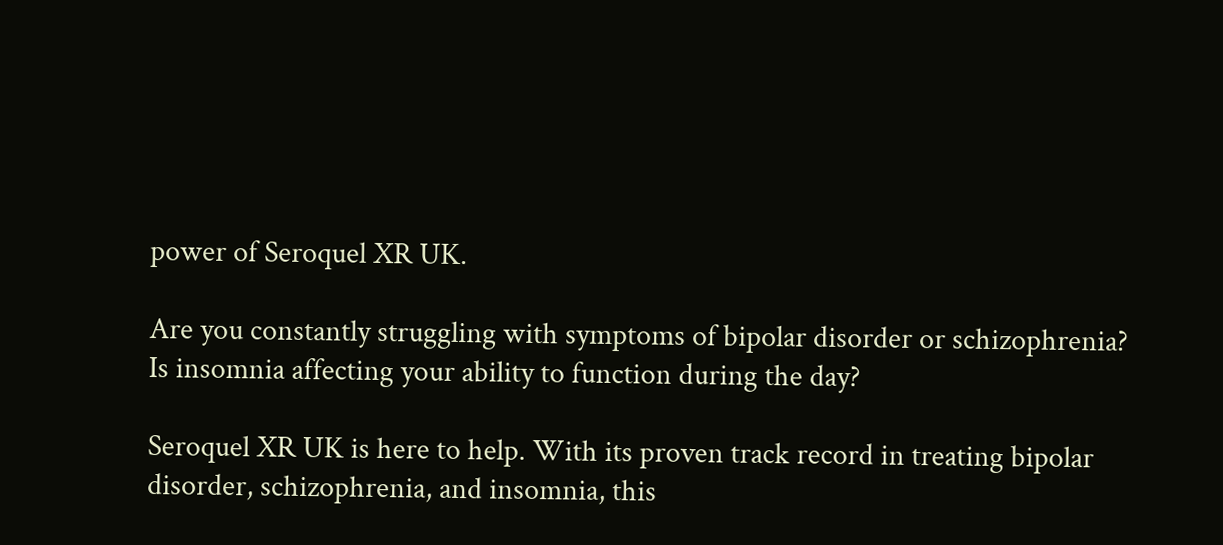power of Seroquel XR UK.

Are you constantly struggling with symptoms of bipolar disorder or schizophrenia? Is insomnia affecting your ability to function during the day?

Seroquel XR UK is here to help. With its proven track record in treating bipolar disorder, schizophrenia, and insomnia, this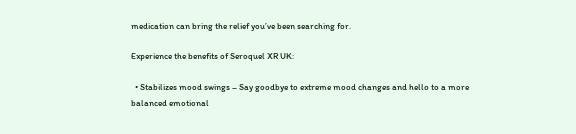medication can bring the relief you’ve been searching for.

Experience the benefits of Seroquel XR UK:

  • Stabilizes mood swings – Say goodbye to extreme mood changes and hello to a more balanced emotional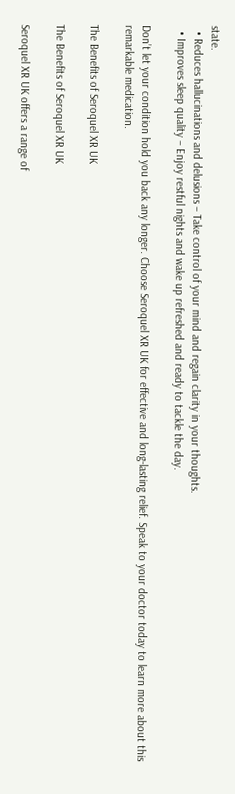state.
  • Reduces hallucinations and delusions – Take control of your mind and regain clarity in your thoughts.
  • Improves sleep quality – Enjoy restful nights and wake up refreshed and ready to tackle the day.

Don’t let your condition hold you back any longer. Choose Seroquel XR UK for effective and long-lasting relief. Speak to your doctor today to learn more about this remarkable medication.

The Benefits of Seroquel XR UK

The Benefits of Seroquel XR UK

Seroquel XR UK offers a range of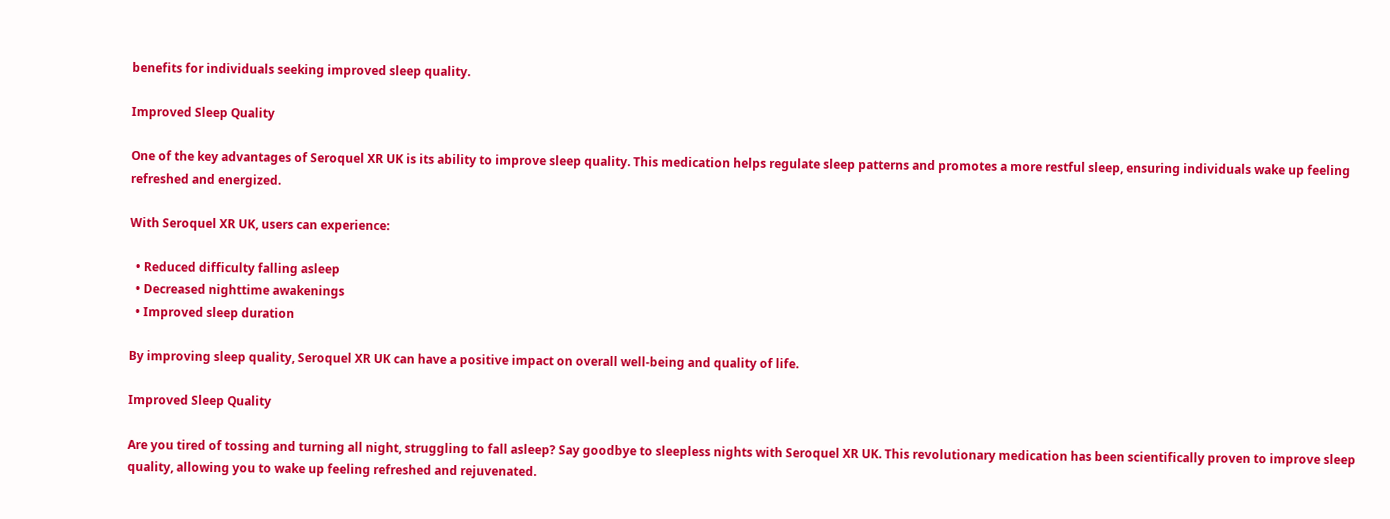benefits for individuals seeking improved sleep quality.

Improved Sleep Quality

One of the key advantages of Seroquel XR UK is its ability to improve sleep quality. This medication helps regulate sleep patterns and promotes a more restful sleep, ensuring individuals wake up feeling refreshed and energized.

With Seroquel XR UK, users can experience:

  • Reduced difficulty falling asleep
  • Decreased nighttime awakenings
  • Improved sleep duration

By improving sleep quality, Seroquel XR UK can have a positive impact on overall well-being and quality of life.

Improved Sleep Quality

Are you tired of tossing and turning all night, struggling to fall asleep? Say goodbye to sleepless nights with Seroquel XR UK. This revolutionary medication has been scientifically proven to improve sleep quality, allowing you to wake up feeling refreshed and rejuvenated.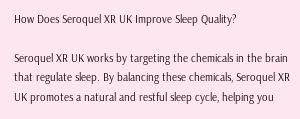How Does Seroquel XR UK Improve Sleep Quality?

Seroquel XR UK works by targeting the chemicals in the brain that regulate sleep. By balancing these chemicals, Seroquel XR UK promotes a natural and restful sleep cycle, helping you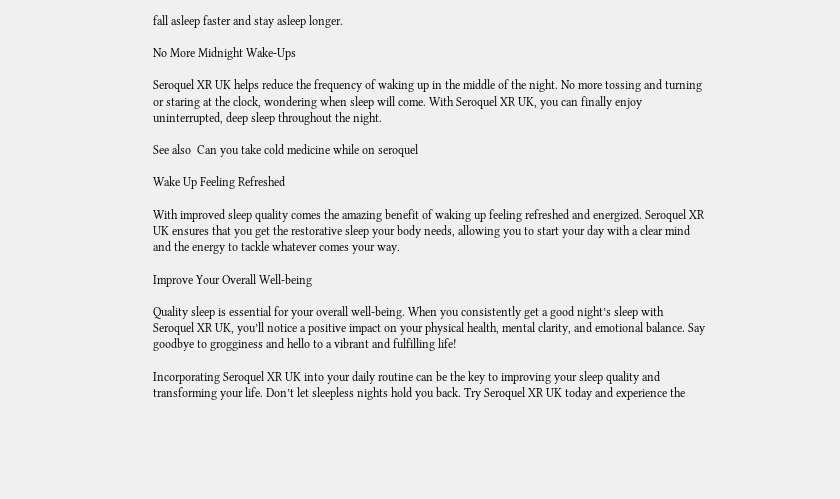fall asleep faster and stay asleep longer.

No More Midnight Wake-Ups

Seroquel XR UK helps reduce the frequency of waking up in the middle of the night. No more tossing and turning or staring at the clock, wondering when sleep will come. With Seroquel XR UK, you can finally enjoy uninterrupted, deep sleep throughout the night.

See also  Can you take cold medicine while on seroquel

Wake Up Feeling Refreshed

With improved sleep quality comes the amazing benefit of waking up feeling refreshed and energized. Seroquel XR UK ensures that you get the restorative sleep your body needs, allowing you to start your day with a clear mind and the energy to tackle whatever comes your way.

Improve Your Overall Well-being

Quality sleep is essential for your overall well-being. When you consistently get a good night’s sleep with Seroquel XR UK, you’ll notice a positive impact on your physical health, mental clarity, and emotional balance. Say goodbye to grogginess and hello to a vibrant and fulfilling life!

Incorporating Seroquel XR UK into your daily routine can be the key to improving your sleep quality and transforming your life. Don’t let sleepless nights hold you back. Try Seroquel XR UK today and experience the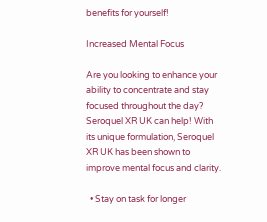benefits for yourself!

Increased Mental Focus

Are you looking to enhance your ability to concentrate and stay focused throughout the day? Seroquel XR UK can help! With its unique formulation, Seroquel XR UK has been shown to improve mental focus and clarity.

  • Stay on task for longer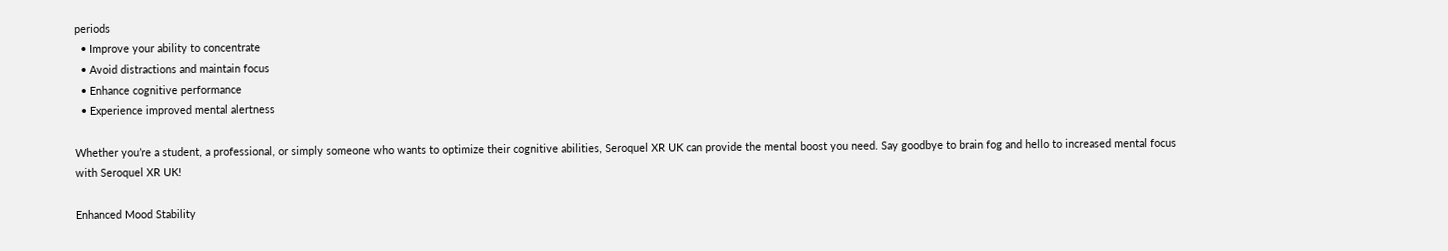periods
  • Improve your ability to concentrate
  • Avoid distractions and maintain focus
  • Enhance cognitive performance
  • Experience improved mental alertness

Whether you’re a student, a professional, or simply someone who wants to optimize their cognitive abilities, Seroquel XR UK can provide the mental boost you need. Say goodbye to brain fog and hello to increased mental focus with Seroquel XR UK!

Enhanced Mood Stability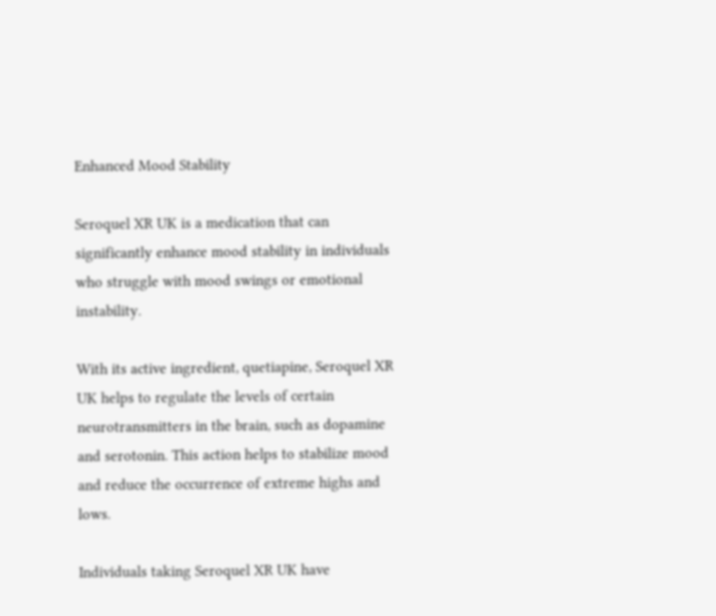Enhanced Mood Stability

Seroquel XR UK is a medication that can significantly enhance mood stability in individuals who struggle with mood swings or emotional instability.

With its active ingredient, quetiapine, Seroquel XR UK helps to regulate the levels of certain neurotransmitters in the brain, such as dopamine and serotonin. This action helps to stabilize mood and reduce the occurrence of extreme highs and lows.

Individuals taking Seroquel XR UK have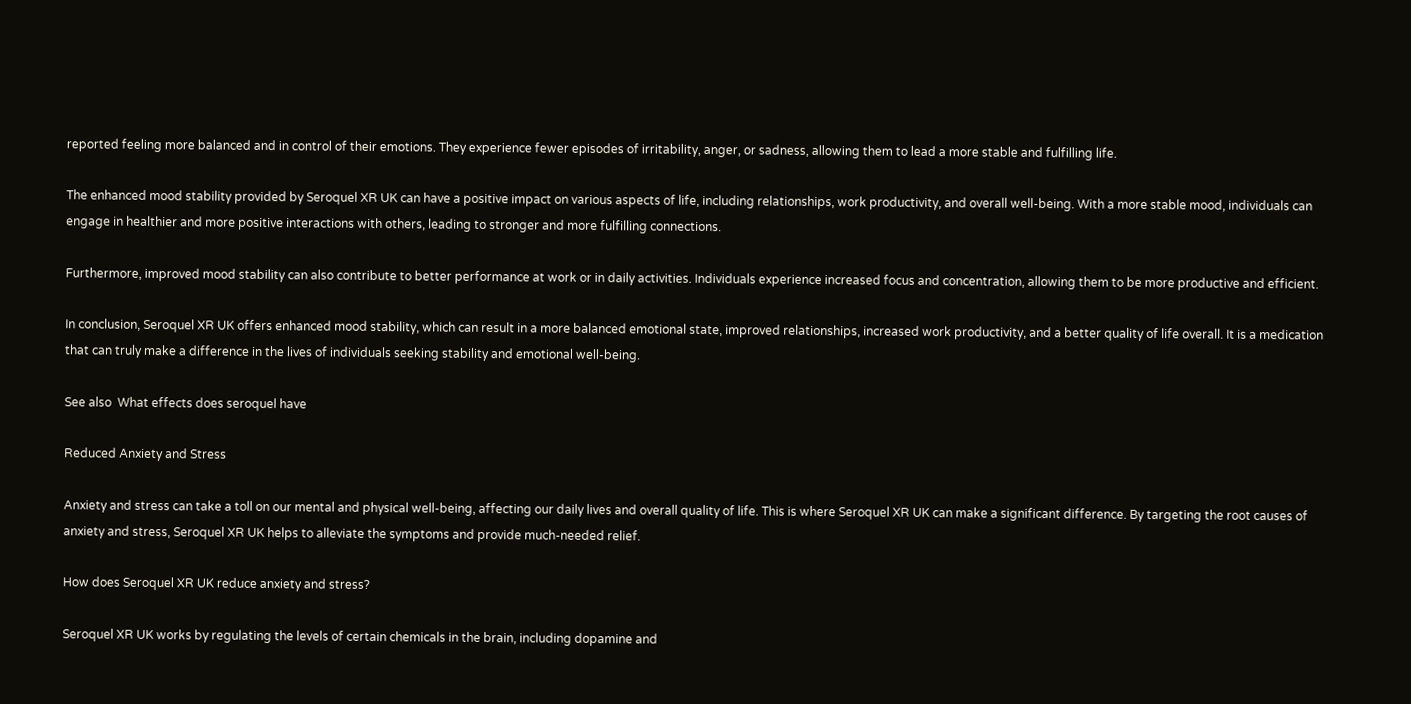reported feeling more balanced and in control of their emotions. They experience fewer episodes of irritability, anger, or sadness, allowing them to lead a more stable and fulfilling life.

The enhanced mood stability provided by Seroquel XR UK can have a positive impact on various aspects of life, including relationships, work productivity, and overall well-being. With a more stable mood, individuals can engage in healthier and more positive interactions with others, leading to stronger and more fulfilling connections.

Furthermore, improved mood stability can also contribute to better performance at work or in daily activities. Individuals experience increased focus and concentration, allowing them to be more productive and efficient.

In conclusion, Seroquel XR UK offers enhanced mood stability, which can result in a more balanced emotional state, improved relationships, increased work productivity, and a better quality of life overall. It is a medication that can truly make a difference in the lives of individuals seeking stability and emotional well-being.

See also  What effects does seroquel have

Reduced Anxiety and Stress

Anxiety and stress can take a toll on our mental and physical well-being, affecting our daily lives and overall quality of life. This is where Seroquel XR UK can make a significant difference. By targeting the root causes of anxiety and stress, Seroquel XR UK helps to alleviate the symptoms and provide much-needed relief.

How does Seroquel XR UK reduce anxiety and stress?

Seroquel XR UK works by regulating the levels of certain chemicals in the brain, including dopamine and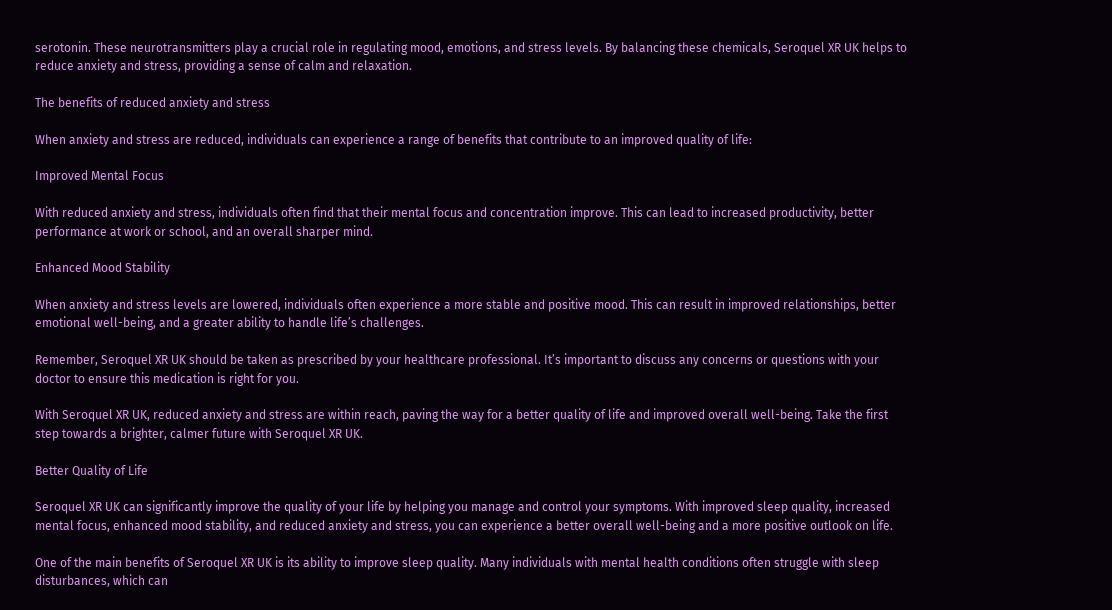serotonin. These neurotransmitters play a crucial role in regulating mood, emotions, and stress levels. By balancing these chemicals, Seroquel XR UK helps to reduce anxiety and stress, providing a sense of calm and relaxation.

The benefits of reduced anxiety and stress

When anxiety and stress are reduced, individuals can experience a range of benefits that contribute to an improved quality of life:

Improved Mental Focus

With reduced anxiety and stress, individuals often find that their mental focus and concentration improve. This can lead to increased productivity, better performance at work or school, and an overall sharper mind.

Enhanced Mood Stability

When anxiety and stress levels are lowered, individuals often experience a more stable and positive mood. This can result in improved relationships, better emotional well-being, and a greater ability to handle life’s challenges.

Remember, Seroquel XR UK should be taken as prescribed by your healthcare professional. It’s important to discuss any concerns or questions with your doctor to ensure this medication is right for you.

With Seroquel XR UK, reduced anxiety and stress are within reach, paving the way for a better quality of life and improved overall well-being. Take the first step towards a brighter, calmer future with Seroquel XR UK.

Better Quality of Life

Seroquel XR UK can significantly improve the quality of your life by helping you manage and control your symptoms. With improved sleep quality, increased mental focus, enhanced mood stability, and reduced anxiety and stress, you can experience a better overall well-being and a more positive outlook on life.

One of the main benefits of Seroquel XR UK is its ability to improve sleep quality. Many individuals with mental health conditions often struggle with sleep disturbances, which can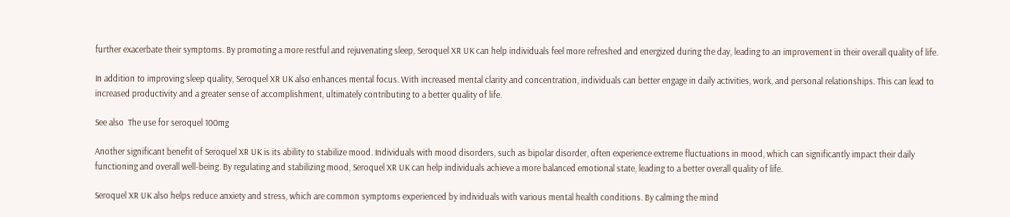further exacerbate their symptoms. By promoting a more restful and rejuvenating sleep, Seroquel XR UK can help individuals feel more refreshed and energized during the day, leading to an improvement in their overall quality of life.

In addition to improving sleep quality, Seroquel XR UK also enhances mental focus. With increased mental clarity and concentration, individuals can better engage in daily activities, work, and personal relationships. This can lead to increased productivity and a greater sense of accomplishment, ultimately contributing to a better quality of life.

See also  The use for seroquel 100mg

Another significant benefit of Seroquel XR UK is its ability to stabilize mood. Individuals with mood disorders, such as bipolar disorder, often experience extreme fluctuations in mood, which can significantly impact their daily functioning and overall well-being. By regulating and stabilizing mood, Seroquel XR UK can help individuals achieve a more balanced emotional state, leading to a better overall quality of life.

Seroquel XR UK also helps reduce anxiety and stress, which are common symptoms experienced by individuals with various mental health conditions. By calming the mind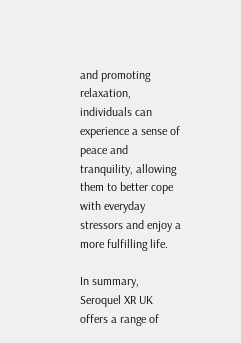and promoting relaxation, individuals can experience a sense of peace and tranquility, allowing them to better cope with everyday stressors and enjoy a more fulfilling life.

In summary, Seroquel XR UK offers a range of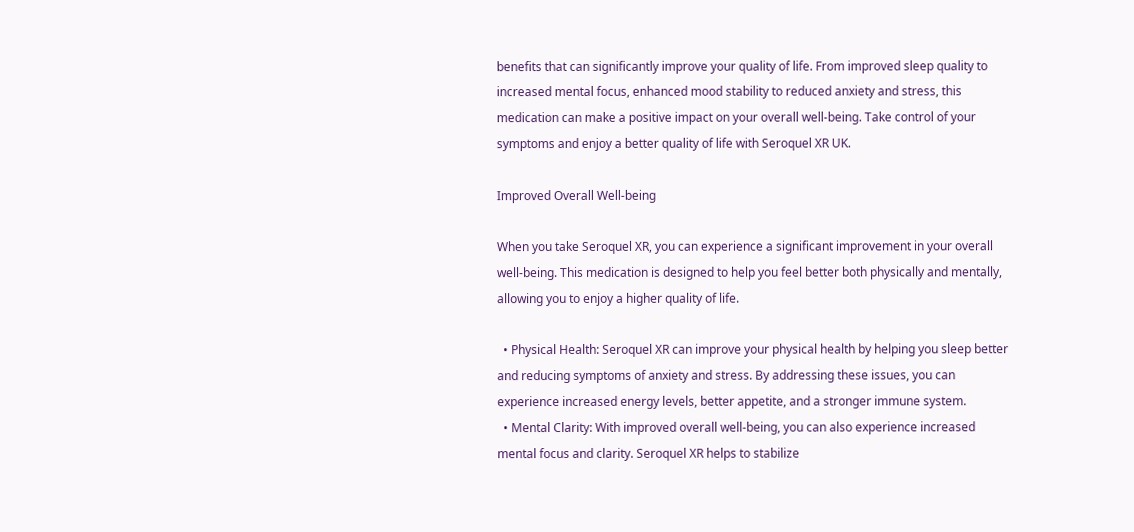benefits that can significantly improve your quality of life. From improved sleep quality to increased mental focus, enhanced mood stability to reduced anxiety and stress, this medication can make a positive impact on your overall well-being. Take control of your symptoms and enjoy a better quality of life with Seroquel XR UK.

Improved Overall Well-being

When you take Seroquel XR, you can experience a significant improvement in your overall well-being. This medication is designed to help you feel better both physically and mentally, allowing you to enjoy a higher quality of life.

  • Physical Health: Seroquel XR can improve your physical health by helping you sleep better and reducing symptoms of anxiety and stress. By addressing these issues, you can experience increased energy levels, better appetite, and a stronger immune system.
  • Mental Clarity: With improved overall well-being, you can also experience increased mental focus and clarity. Seroquel XR helps to stabilize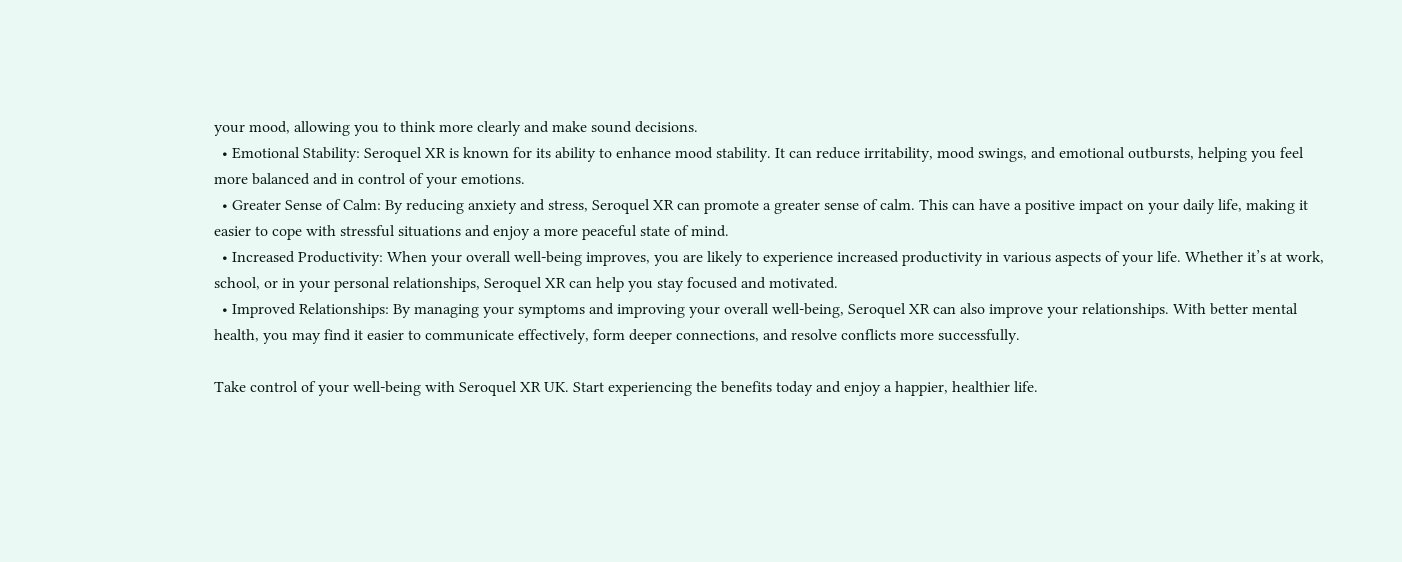your mood, allowing you to think more clearly and make sound decisions.
  • Emotional Stability: Seroquel XR is known for its ability to enhance mood stability. It can reduce irritability, mood swings, and emotional outbursts, helping you feel more balanced and in control of your emotions.
  • Greater Sense of Calm: By reducing anxiety and stress, Seroquel XR can promote a greater sense of calm. This can have a positive impact on your daily life, making it easier to cope with stressful situations and enjoy a more peaceful state of mind.
  • Increased Productivity: When your overall well-being improves, you are likely to experience increased productivity in various aspects of your life. Whether it’s at work, school, or in your personal relationships, Seroquel XR can help you stay focused and motivated.
  • Improved Relationships: By managing your symptoms and improving your overall well-being, Seroquel XR can also improve your relationships. With better mental health, you may find it easier to communicate effectively, form deeper connections, and resolve conflicts more successfully.

Take control of your well-being with Seroquel XR UK. Start experiencing the benefits today and enjoy a happier, healthier life.